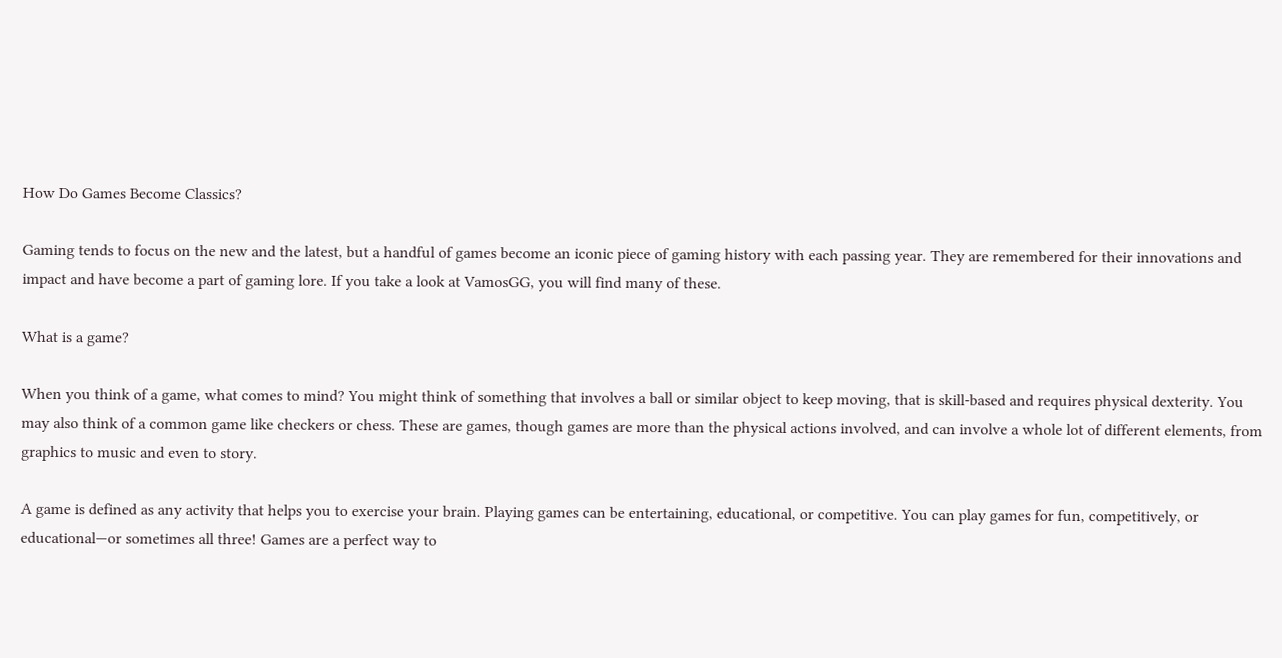How Do Games Become Classics?

Gaming tends to focus on the new and the latest, but a handful of games become an iconic piece of gaming history with each passing year. They are remembered for their innovations and impact and have become a part of gaming lore. If you take a look at VamosGG, you will find many of these.

What is a game?

When you think of a game, what comes to mind? You might think of something that involves a ball or similar object to keep moving, that is skill-based and requires physical dexterity. You may also think of a common game like checkers or chess. These are games, though games are more than the physical actions involved, and can involve a whole lot of different elements, from graphics to music and even to story.

A game is defined as any activity that helps you to exercise your brain. Playing games can be entertaining, educational, or competitive. You can play games for fun, competitively, or educational—or sometimes all three! Games are a perfect way to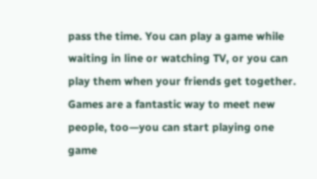pass the time. You can play a game while waiting in line or watching TV, or you can play them when your friends get together. Games are a fantastic way to meet new people, too—you can start playing one game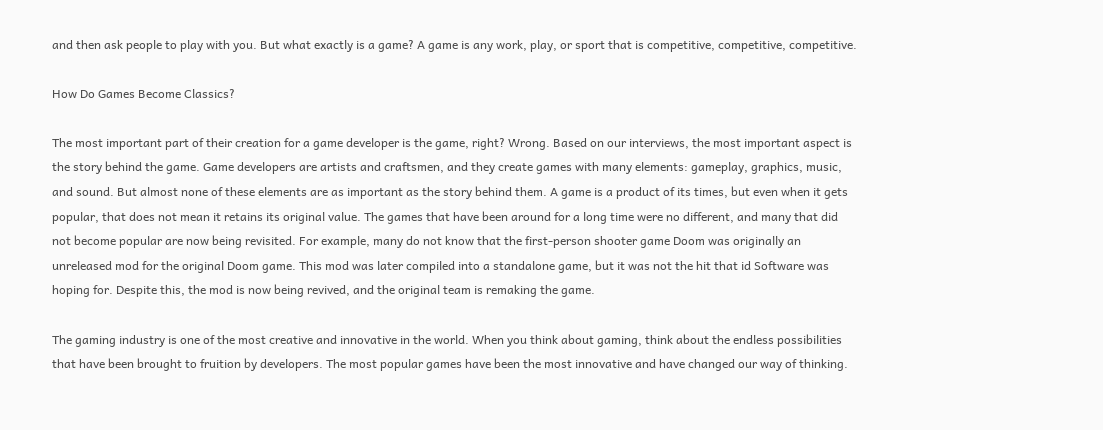and then ask people to play with you. But what exactly is a game? A game is any work, play, or sport that is competitive, competitive, competitive.

How Do Games Become Classics?

The most important part of their creation for a game developer is the game, right? Wrong. Based on our interviews, the most important aspect is the story behind the game. Game developers are artists and craftsmen, and they create games with many elements: gameplay, graphics, music, and sound. But almost none of these elements are as important as the story behind them. A game is a product of its times, but even when it gets popular, that does not mean it retains its original value. The games that have been around for a long time were no different, and many that did not become popular are now being revisited. For example, many do not know that the first-person shooter game Doom was originally an unreleased mod for the original Doom game. This mod was later compiled into a standalone game, but it was not the hit that id Software was hoping for. Despite this, the mod is now being revived, and the original team is remaking the game.

The gaming industry is one of the most creative and innovative in the world. When you think about gaming, think about the endless possibilities that have been brought to fruition by developers. The most popular games have been the most innovative and have changed our way of thinking.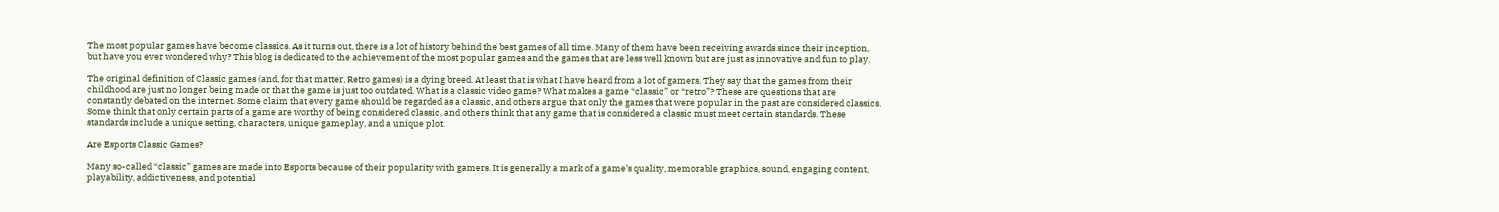The most popular games have become classics. As it turns out, there is a lot of history behind the best games of all time. Many of them have been receiving awards since their inception, but have you ever wondered why? This blog is dedicated to the achievement of the most popular games and the games that are less well known but are just as innovative and fun to play.

The original definition of Classic games (and, for that matter, Retro games) is a dying breed. At least that is what I have heard from a lot of gamers. They say that the games from their childhood are just no longer being made or that the game is just too outdated. What is a classic video game? What makes a game “classic” or “retro”? These are questions that are constantly debated on the internet. Some claim that every game should be regarded as a classic, and others argue that only the games that were popular in the past are considered classics. Some think that only certain parts of a game are worthy of being considered classic, and others think that any game that is considered a classic must meet certain standards. These standards include a unique setting, characters, unique gameplay, and a unique plot.

Are Esports Classic Games?

Many so-called “classic” games are made into Esports because of their popularity with gamers. It is generally a mark of a game’s quality, memorable graphics, sound, engaging content, playability, addictiveness, and potential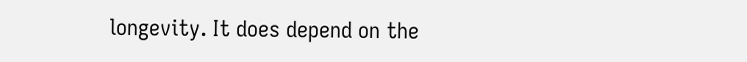longevity. It does depend on the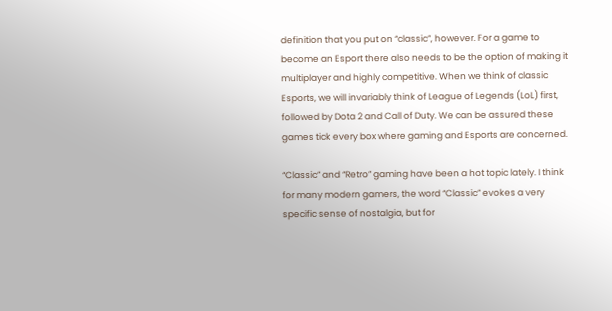definition that you put on “classic”, however. For a game to become an Esport there also needs to be the option of making it multiplayer and highly competitive. When we think of classic Esports, we will invariably think of League of Legends (LoL) first, followed by Dota 2 and Call of Duty. We can be assured these games tick every box where gaming and Esports are concerned.

“Classic” and “Retro” gaming have been a hot topic lately. I think for many modern gamers, the word “Classic” evokes a very specific sense of nostalgia, but for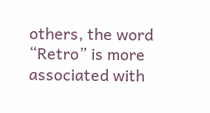others, the word “Retro” is more associated with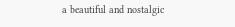a beautiful and nostalgic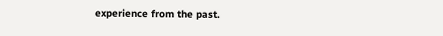experience from the past.